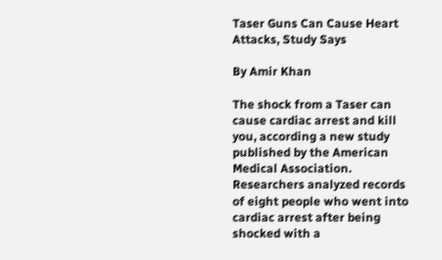Taser Guns Can Cause Heart Attacks, Study Says

By Amir Khan

The shock from a Taser can cause cardiac arrest and kill you, according a new study published by the American Medical Association. Researchers analyzed records of eight people who went into cardiac arrest after being shocked with a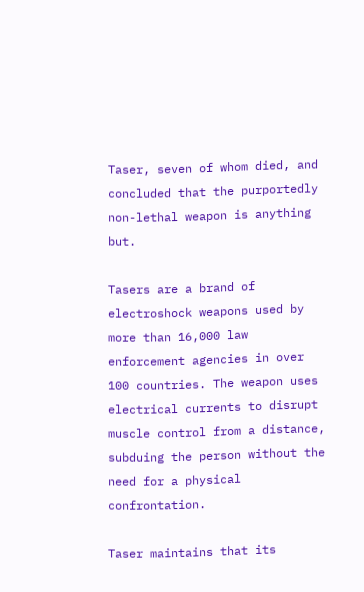Taser, seven of whom died, and concluded that the purportedly non-lethal weapon is anything but.

Tasers are a brand of electroshock weapons used by more than 16,000 law enforcement agencies in over 100 countries. The weapon uses electrical currents to disrupt muscle control from a distance, subduing the person without the need for a physical confrontation.

Taser maintains that its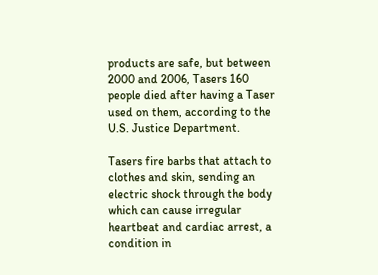products are safe, but between 2000 and 2006, Tasers 160 people died after having a Taser used on them, according to the U.S. Justice Department.

Tasers fire barbs that attach to clothes and skin, sending an electric shock through the body which can cause irregular heartbeat and cardiac arrest, a condition in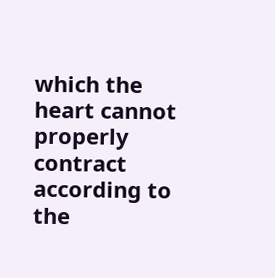which the heart cannot properly contract according to the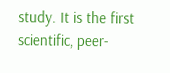study. It is the first scientific, peer-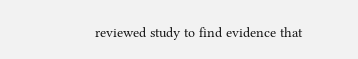reviewed study to find evidence that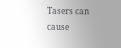Tasers can cause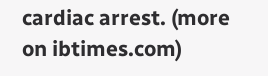cardiac arrest. (more on ibtimes.com)